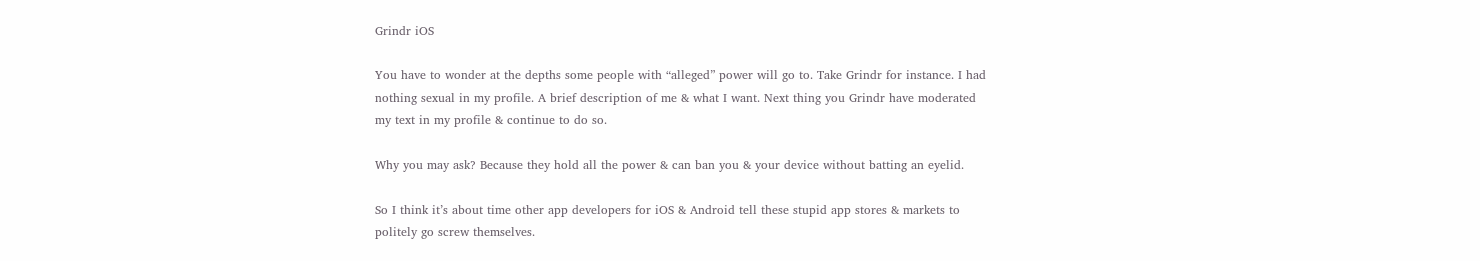Grindr iOS

You have to wonder at the depths some people with “alleged” power will go to. Take Grindr for instance. I had nothing sexual in my profile. A brief description of me & what I want. Next thing you Grindr have moderated my text in my profile & continue to do so.

Why you may ask? Because they hold all the power & can ban you & your device without batting an eyelid.

So I think it’s about time other app developers for iOS & Android tell these stupid app stores & markets to politely go screw themselves.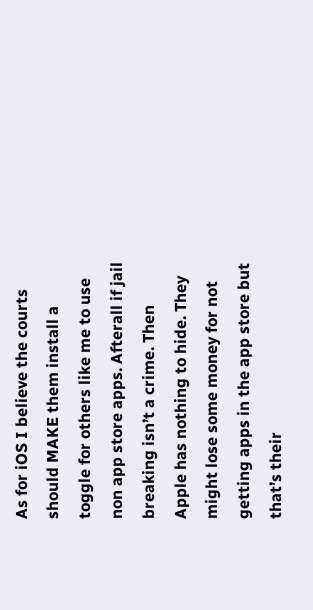As for iOS I believe the courts should MAKE them install a toggle for others like me to use non app store apps. Afterall if jail breaking isn’t a crime. Then Apple has nothing to hide. They might lose some money for not getting apps in the app store but that’s their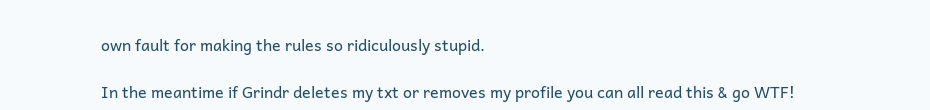own fault for making the rules so ridiculously stupid.

In the meantime if Grindr deletes my txt or removes my profile you can all read this & go WTF!